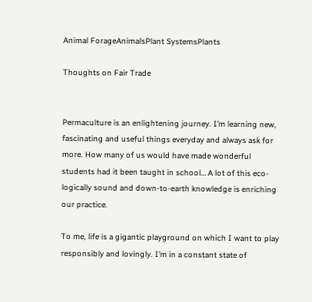Animal ForageAnimalsPlant SystemsPlants

Thoughts on Fair Trade


Permaculture is an enlightening journey. I’m learning new, fascinating and useful things everyday and always ask for more. How many of us would have made wonderful students had it been taught in school… A lot of this eco-logically sound and down-to-earth knowledge is enriching our practice.

To me, life is a gigantic playground on which I want to play responsibly and lovingly. I’m in a constant state of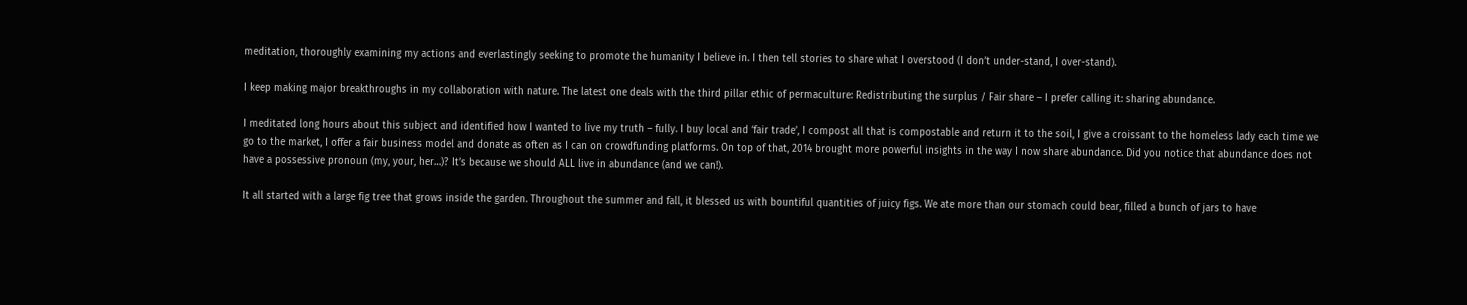meditation, thoroughly examining my actions and everlastingly seeking to promote the humanity I believe in. I then tell stories to share what I overstood (I don’t under-stand, I over-stand).

I keep making major breakthroughs in my collaboration with nature. The latest one deals with the third pillar ethic of permaculture: Redistributing the surplus / Fair share – I prefer calling it: sharing abundance.

I meditated long hours about this subject and identified how I wanted to live my truth – fully. I buy local and ‘fair trade’, I compost all that is compostable and return it to the soil, I give a croissant to the homeless lady each time we go to the market, I offer a fair business model and donate as often as I can on crowdfunding platforms. On top of that, 2014 brought more powerful insights in the way I now share abundance. Did you notice that abundance does not have a possessive pronoun (my, your, her…)? It’s because we should ALL live in abundance (and we can!).

It all started with a large fig tree that grows inside the garden. Throughout the summer and fall, it blessed us with bountiful quantities of juicy figs. We ate more than our stomach could bear, filled a bunch of jars to have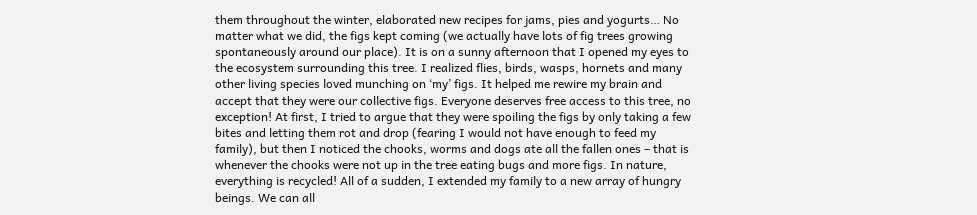them throughout the winter, elaborated new recipes for jams, pies and yogurts… No matter what we did, the figs kept coming (we actually have lots of fig trees growing spontaneously around our place). It is on a sunny afternoon that I opened my eyes to the ecosystem surrounding this tree. I realized flies, birds, wasps, hornets and many other living species loved munching on ‘my’ figs. It helped me rewire my brain and accept that they were our collective figs. Everyone deserves free access to this tree, no exception! At first, I tried to argue that they were spoiling the figs by only taking a few bites and letting them rot and drop (fearing I would not have enough to feed my family), but then I noticed the chooks, worms and dogs ate all the fallen ones – that is whenever the chooks were not up in the tree eating bugs and more figs. In nature, everything is recycled! All of a sudden, I extended my family to a new array of hungry beings. We can all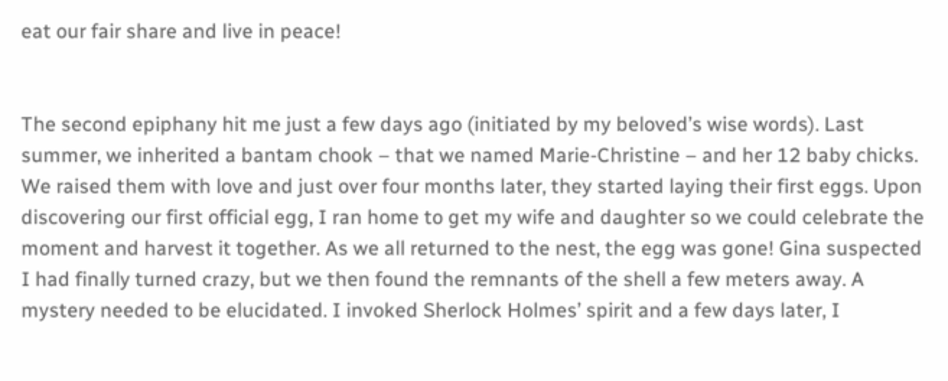eat our fair share and live in peace!


The second epiphany hit me just a few days ago (initiated by my beloved’s wise words). Last summer, we inherited a bantam chook – that we named Marie-Christine – and her 12 baby chicks. We raised them with love and just over four months later, they started laying their first eggs. Upon discovering our first official egg, I ran home to get my wife and daughter so we could celebrate the moment and harvest it together. As we all returned to the nest, the egg was gone! Gina suspected I had finally turned crazy, but we then found the remnants of the shell a few meters away. A mystery needed to be elucidated. I invoked Sherlock Holmes’ spirit and a few days later, I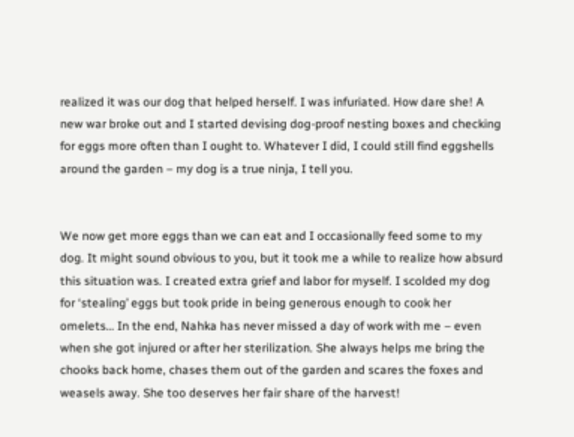realized it was our dog that helped herself. I was infuriated. How dare she! A new war broke out and I started devising dog-proof nesting boxes and checking for eggs more often than I ought to. Whatever I did, I could still find eggshells around the garden – my dog is a true ninja, I tell you.


We now get more eggs than we can eat and I occasionally feed some to my dog. It might sound obvious to you, but it took me a while to realize how absurd this situation was. I created extra grief and labor for myself. I scolded my dog for ‘stealing’ eggs but took pride in being generous enough to cook her omelets… In the end, Nahka has never missed a day of work with me – even when she got injured or after her sterilization. She always helps me bring the chooks back home, chases them out of the garden and scares the foxes and weasels away. She too deserves her fair share of the harvest!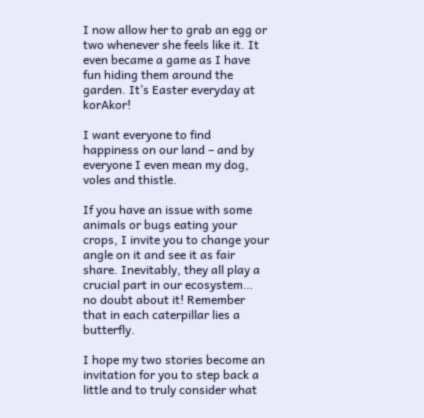I now allow her to grab an egg or two whenever she feels like it. It even became a game as I have fun hiding them around the garden. It’s Easter everyday at korAkor!

I want everyone to find happiness on our land – and by everyone I even mean my dog, voles and thistle.

If you have an issue with some animals or bugs eating your crops, I invite you to change your angle on it and see it as fair share. Inevitably, they all play a crucial part in our ecosystem… no doubt about it! Remember that in each caterpillar lies a butterfly.

I hope my two stories become an invitation for you to step back a little and to truly consider what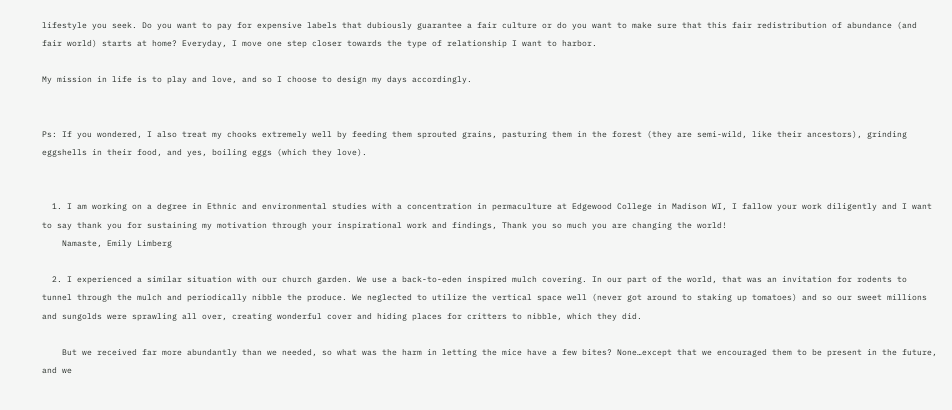lifestyle you seek. Do you want to pay for expensive labels that dubiously guarantee a fair culture or do you want to make sure that this fair redistribution of abundance (and fair world) starts at home? Everyday, I move one step closer towards the type of relationship I want to harbor.

My mission in life is to play and love, and so I choose to design my days accordingly.


Ps: If you wondered, I also treat my chooks extremely well by feeding them sprouted grains, pasturing them in the forest (they are semi-wild, like their ancestors), grinding eggshells in their food, and yes, boiling eggs (which they love).


  1. I am working on a degree in Ethnic and environmental studies with a concentration in permaculture at Edgewood College in Madison WI, I fallow your work diligently and I want to say thank you for sustaining my motivation through your inspirational work and findings, Thank you so much you are changing the world!
    Namaste, Emily Limberg

  2. I experienced a similar situation with our church garden. We use a back-to-eden inspired mulch covering. In our part of the world, that was an invitation for rodents to tunnel through the mulch and periodically nibble the produce. We neglected to utilize the vertical space well (never got around to staking up tomatoes) and so our sweet millions and sungolds were sprawling all over, creating wonderful cover and hiding places for critters to nibble, which they did.

    But we received far more abundantly than we needed, so what was the harm in letting the mice have a few bites? None…except that we encouraged them to be present in the future, and we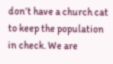don’t have a church cat to keep the population in check. We are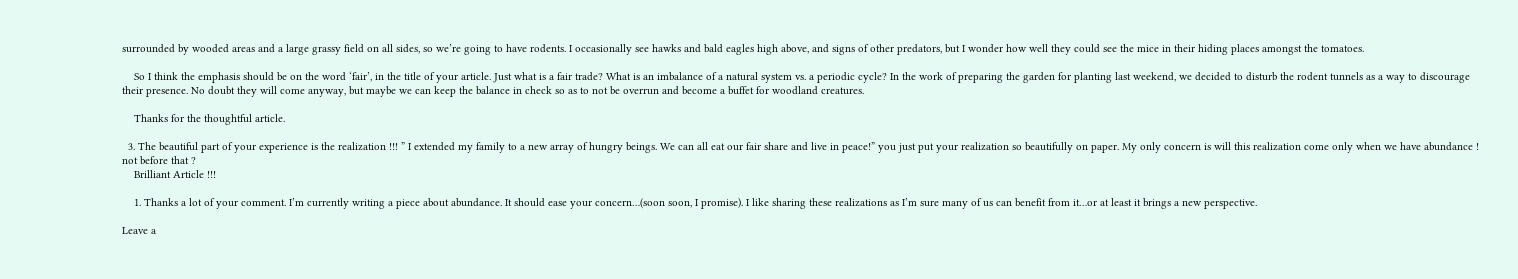surrounded by wooded areas and a large grassy field on all sides, so we’re going to have rodents. I occasionally see hawks and bald eagles high above, and signs of other predators, but I wonder how well they could see the mice in their hiding places amongst the tomatoes.

    So I think the emphasis should be on the word ‘fair’, in the title of your article. Just what is a fair trade? What is an imbalance of a natural system vs. a periodic cycle? In the work of preparing the garden for planting last weekend, we decided to disturb the rodent tunnels as a way to discourage their presence. No doubt they will come anyway, but maybe we can keep the balance in check so as to not be overrun and become a buffet for woodland creatures.

    Thanks for the thoughtful article.

  3. The beautiful part of your experience is the realization !!! ” I extended my family to a new array of hungry beings. We can all eat our fair share and live in peace!” you just put your realization so beautifully on paper. My only concern is will this realization come only when we have abundance ! not before that ?
    Brilliant Article !!!

    1. Thanks a lot of your comment. I’m currently writing a piece about abundance. It should ease your concern…(soon soon, I promise). I like sharing these realizations as I’m sure many of us can benefit from it…or at least it brings a new perspective.

Leave a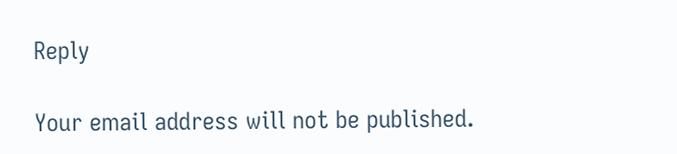Reply

Your email address will not be published.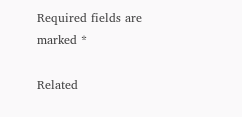Required fields are marked *

Related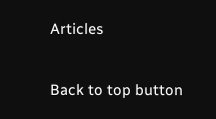Articles

Back to top button